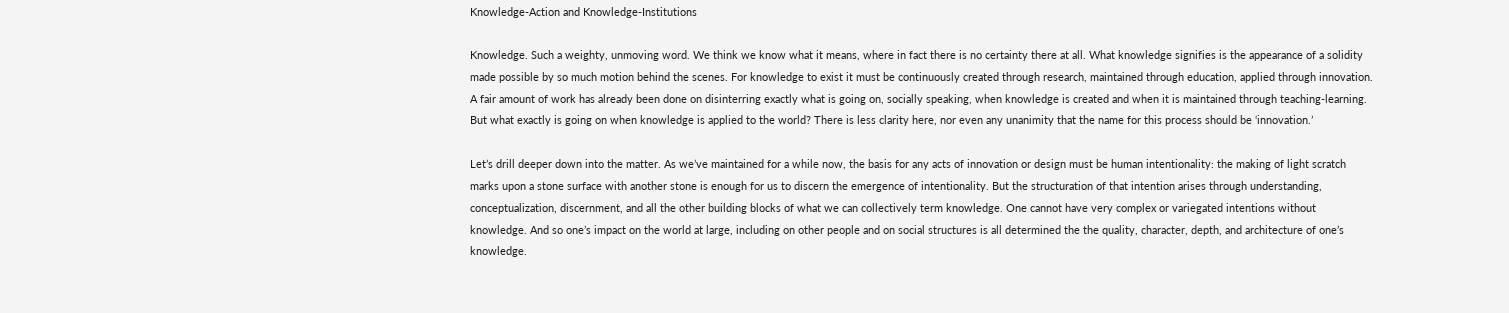Knowledge-Action and Knowledge-Institutions

Knowledge. Such a weighty, unmoving word. We think we know what it means, where in fact there is no certainty there at all. What knowledge signifies is the appearance of a solidity made possible by so much motion behind the scenes. For knowledge to exist it must be continuously created through research, maintained through education, applied through innovation. A fair amount of work has already been done on disinterring exactly what is going on, socially speaking, when knowledge is created and when it is maintained through teaching-learning. But what exactly is going on when knowledge is applied to the world? There is less clarity here, nor even any unanimity that the name for this process should be ‘innovation.’

Let’s drill deeper down into the matter. As we’ve maintained for a while now, the basis for any acts of innovation or design must be human intentionality: the making of light scratch marks upon a stone surface with another stone is enough for us to discern the emergence of intentionality. But the structuration of that intention arises through understanding, conceptualization, discernment, and all the other building blocks of what we can collectively term knowledge. One cannot have very complex or variegated intentions without knowledge. And so one’s impact on the world at large, including on other people and on social structures is all determined the the quality, character, depth, and architecture of one’s knowledge.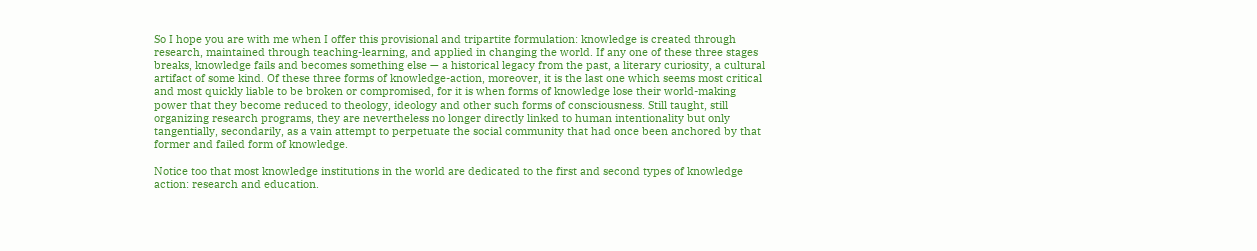So I hope you are with me when I offer this provisional and tripartite formulation: knowledge is created through research, maintained through teaching-learning, and applied in changing the world. If any one of these three stages breaks, knowledge fails and becomes something else — a historical legacy from the past, a literary curiosity, a cultural artifact of some kind. Of these three forms of knowledge-action, moreover, it is the last one which seems most critical and most quickly liable to be broken or compromised, for it is when forms of knowledge lose their world-making power that they become reduced to theology, ideology and other such forms of consciousness. Still taught, still organizing research programs, they are nevertheless no longer directly linked to human intentionality but only tangentially, secondarily, as a vain attempt to perpetuate the social community that had once been anchored by that former and failed form of knowledge.

Notice too that most knowledge institutions in the world are dedicated to the first and second types of knowledge action: research and education.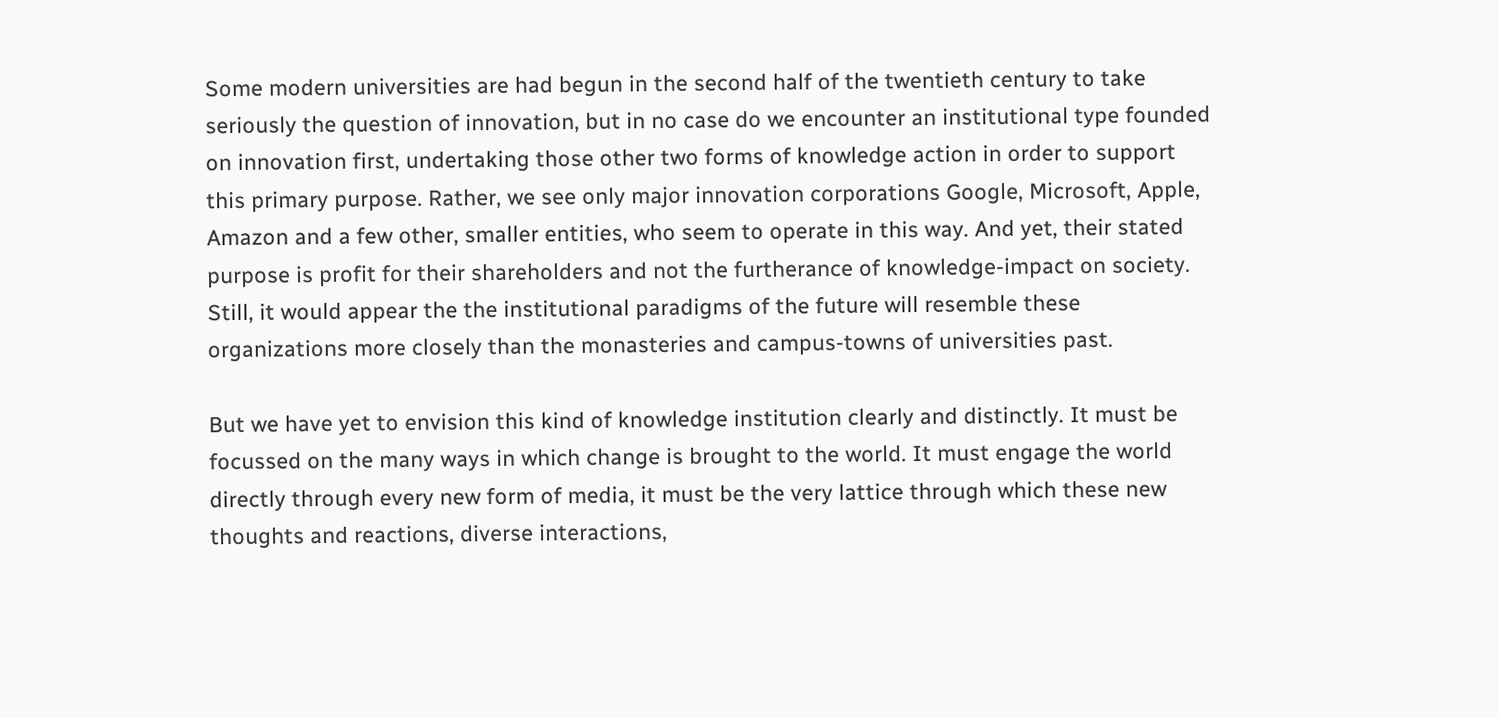Some modern universities are had begun in the second half of the twentieth century to take seriously the question of innovation, but in no case do we encounter an institutional type founded on innovation first, undertaking those other two forms of knowledge action in order to support this primary purpose. Rather, we see only major innovation corporations Google, Microsoft, Apple, Amazon and a few other, smaller entities, who seem to operate in this way. And yet, their stated purpose is profit for their shareholders and not the furtherance of knowledge-impact on society. Still, it would appear the the institutional paradigms of the future will resemble these organizations more closely than the monasteries and campus-towns of universities past.

But we have yet to envision this kind of knowledge institution clearly and distinctly. It must be focussed on the many ways in which change is brought to the world. It must engage the world directly through every new form of media, it must be the very lattice through which these new thoughts and reactions, diverse interactions,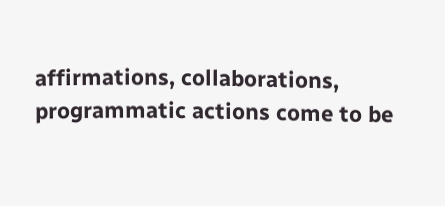affirmations, collaborations, programmatic actions come to be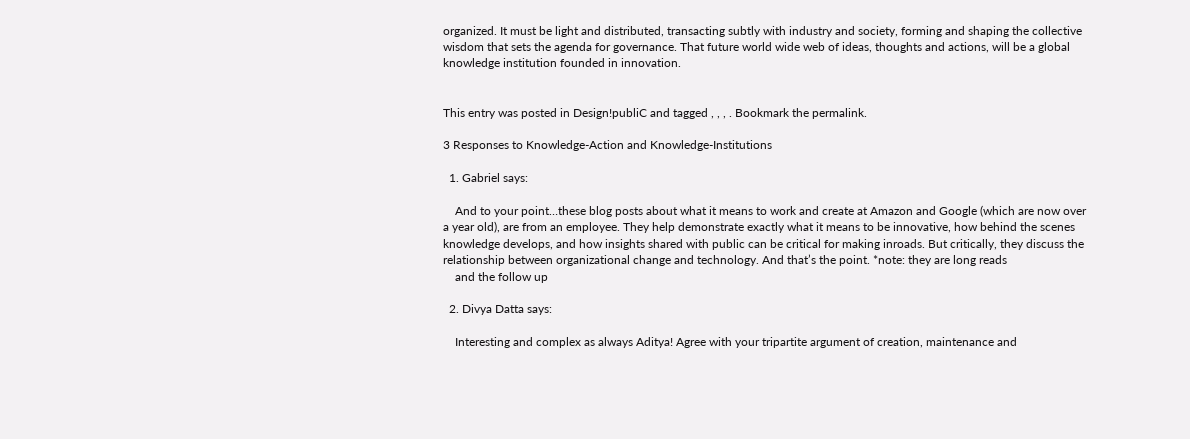organized. It must be light and distributed, transacting subtly with industry and society, forming and shaping the collective wisdom that sets the agenda for governance. That future world wide web of ideas, thoughts and actions, will be a global knowledge institution founded in innovation.


This entry was posted in Design!publiC and tagged , , , . Bookmark the permalink.

3 Responses to Knowledge-Action and Knowledge-Institutions

  1. Gabriel says:

    And to your point…these blog posts about what it means to work and create at Amazon and Google (which are now over a year old), are from an employee. They help demonstrate exactly what it means to be innovative, how behind the scenes knowledge develops, and how insights shared with public can be critical for making inroads. But critically, they discuss the relationship between organizational change and technology. And that’s the point. *note: they are long reads
    and the follow up

  2. Divya Datta says:

    Interesting and complex as always Aditya! Agree with your tripartite argument of creation, maintenance and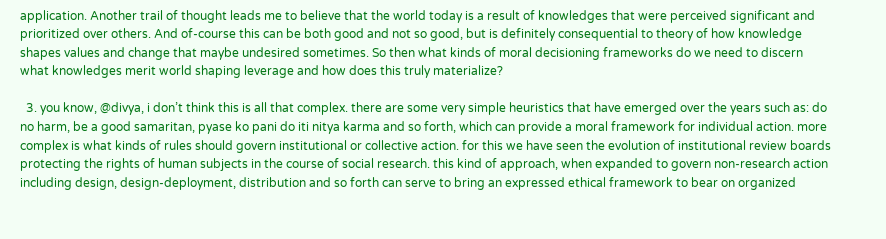application. Another trail of thought leads me to believe that the world today is a result of knowledges that were perceived significant and prioritized over others. And of-course this can be both good and not so good, but is definitely consequential to theory of how knowledge shapes values and change that maybe undesired sometimes. So then what kinds of moral decisioning frameworks do we need to discern what knowledges merit world shaping leverage and how does this truly materialize?

  3. you know, @divya, i don’t think this is all that complex. there are some very simple heuristics that have emerged over the years such as: do no harm, be a good samaritan, pyase ko pani do iti nitya karma and so forth, which can provide a moral framework for individual action. more complex is what kinds of rules should govern institutional or collective action. for this we have seen the evolution of institutional review boards protecting the rights of human subjects in the course of social research. this kind of approach, when expanded to govern non-research action including design, design-deployment, distribution and so forth can serve to bring an expressed ethical framework to bear on organized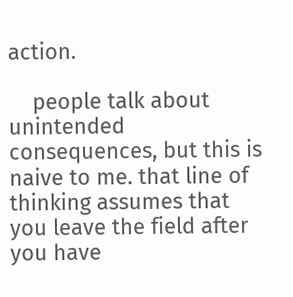action.

    people talk about unintended consequences, but this is naive to me. that line of thinking assumes that you leave the field after you have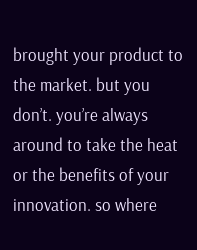brought your product to the market. but you don’t. you’re always around to take the heat or the benefits of your innovation. so where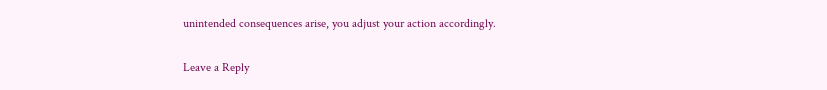unintended consequences arise, you adjust your action accordingly.

Leave a Reply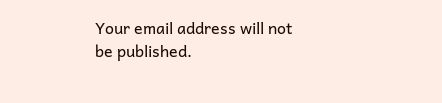Your email address will not be published.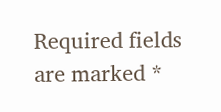Required fields are marked *